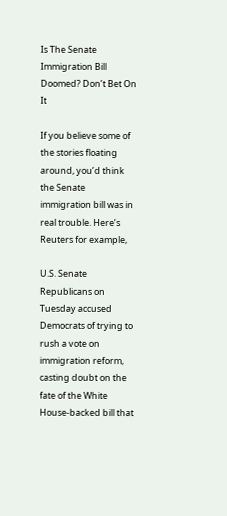Is The Senate Immigration Bill Doomed? Don’t Bet On It

If you believe some of the stories floating around, you’d think the Senate immigration bill was in real trouble. Here’s Reuters for example,

U.S. Senate Republicans on Tuesday accused Democrats of trying to rush a vote on immigration reform, casting doubt on the fate of the White House-backed bill that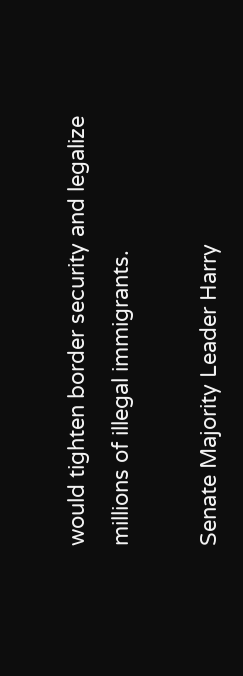would tighten border security and legalize millions of illegal immigrants.

Senate Majority Leader Harry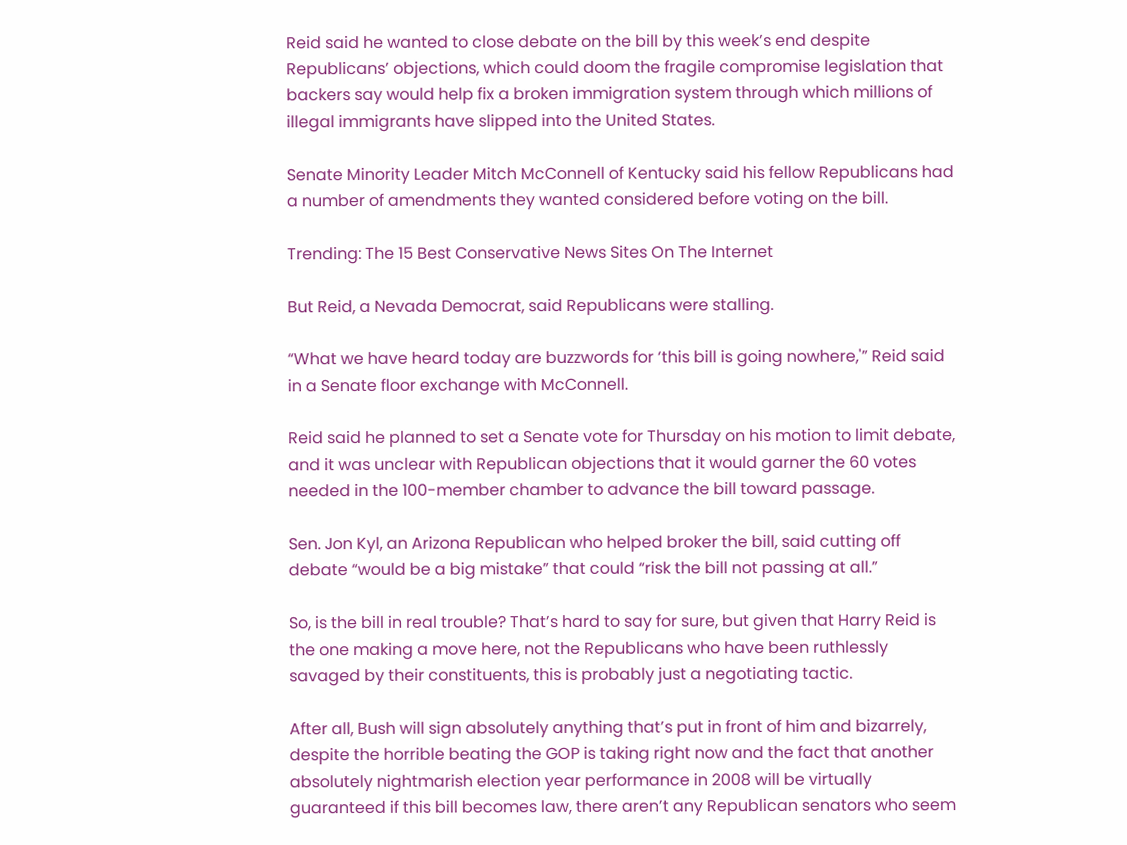Reid said he wanted to close debate on the bill by this week’s end despite Republicans’ objections, which could doom the fragile compromise legislation that backers say would help fix a broken immigration system through which millions of illegal immigrants have slipped into the United States.

Senate Minority Leader Mitch McConnell of Kentucky said his fellow Republicans had a number of amendments they wanted considered before voting on the bill.

Trending: The 15 Best Conservative News Sites On The Internet

But Reid, a Nevada Democrat, said Republicans were stalling.

“What we have heard today are buzzwords for ‘this bill is going nowhere,'” Reid said in a Senate floor exchange with McConnell.

Reid said he planned to set a Senate vote for Thursday on his motion to limit debate, and it was unclear with Republican objections that it would garner the 60 votes needed in the 100-member chamber to advance the bill toward passage.

Sen. Jon Kyl, an Arizona Republican who helped broker the bill, said cutting off debate “would be a big mistake” that could “risk the bill not passing at all.”

So, is the bill in real trouble? That’s hard to say for sure, but given that Harry Reid is the one making a move here, not the Republicans who have been ruthlessly savaged by their constituents, this is probably just a negotiating tactic.

After all, Bush will sign absolutely anything that’s put in front of him and bizarrely, despite the horrible beating the GOP is taking right now and the fact that another absolutely nightmarish election year performance in 2008 will be virtually guaranteed if this bill becomes law, there aren’t any Republican senators who seem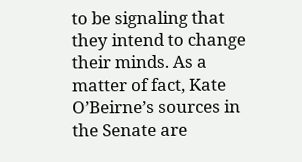to be signaling that they intend to change their minds. As a matter of fact, Kate O’Beirne’s sources in the Senate are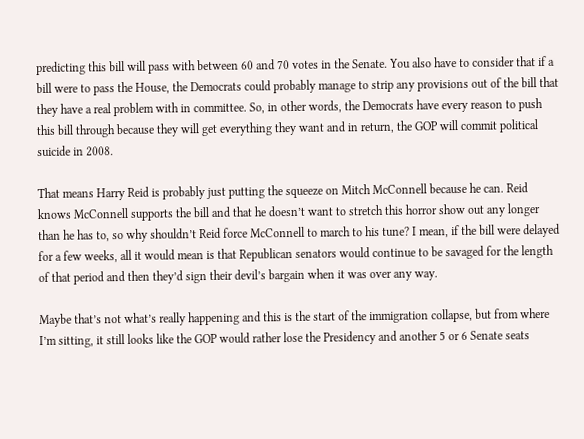predicting this bill will pass with between 60 and 70 votes in the Senate. You also have to consider that if a bill were to pass the House, the Democrats could probably manage to strip any provisions out of the bill that they have a real problem with in committee. So, in other words, the Democrats have every reason to push this bill through because they will get everything they want and in return, the GOP will commit political suicide in 2008.

That means Harry Reid is probably just putting the squeeze on Mitch McConnell because he can. Reid knows McConnell supports the bill and that he doesn’t want to stretch this horror show out any longer than he has to, so why shouldn’t Reid force McConnell to march to his tune? I mean, if the bill were delayed for a few weeks, all it would mean is that Republican senators would continue to be savaged for the length of that period and then they’d sign their devil’s bargain when it was over any way.

Maybe that’s not what’s really happening and this is the start of the immigration collapse, but from where I’m sitting, it still looks like the GOP would rather lose the Presidency and another 5 or 6 Senate seats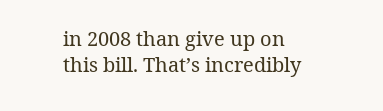in 2008 than give up on this bill. That’s incredibly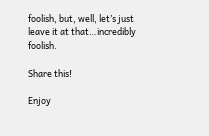foolish, but, well, let’s just leave it at that…incredibly foolish.

Share this!

Enjoy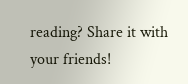reading? Share it with your friends!